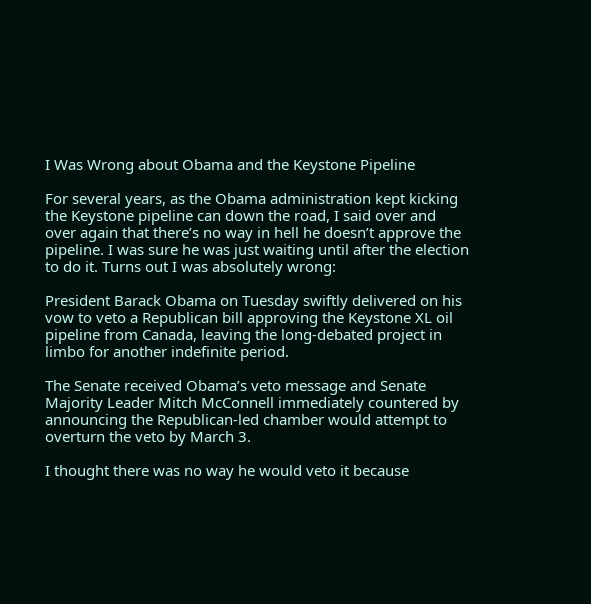I Was Wrong about Obama and the Keystone Pipeline

For several years, as the Obama administration kept kicking the Keystone pipeline can down the road, I said over and over again that there’s no way in hell he doesn’t approve the pipeline. I was sure he was just waiting until after the election to do it. Turns out I was absolutely wrong:

President Barack Obama on Tuesday swiftly delivered on his vow to veto a Republican bill approving the Keystone XL oil pipeline from Canada, leaving the long-debated project in limbo for another indefinite period.

The Senate received Obama’s veto message and Senate Majority Leader Mitch McConnell immediately countered by announcing the Republican-led chamber would attempt to overturn the veto by March 3.

I thought there was no way he would veto it because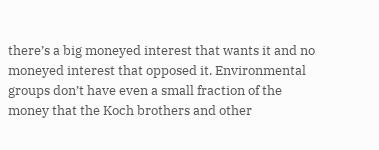there’s a big moneyed interest that wants it and no moneyed interest that opposed it. Environmental groups don’t have even a small fraction of the money that the Koch brothers and other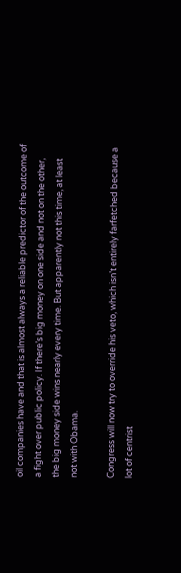oil companies have and that is almost always a reliable predictor of the outcome of a fight over public policy. If there’s big money on one side and not on the other, the big money side wins nearly every time. But apparently not this time, at least not with Obama.

Congress will now try to override his veto, which isn’t entirely farfetched because a lot of centrist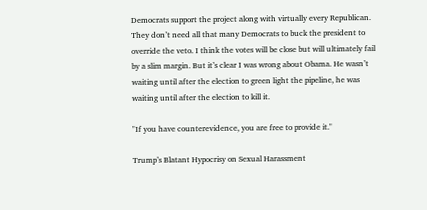Democrats support the project along with virtually every Republican. They don’t need all that many Democrats to buck the president to override the veto. I think the votes will be close but will ultimately fail by a slim margin. But it’s clear I was wrong about Obama. He wasn’t waiting until after the election to green light the pipeline, he was waiting until after the election to kill it.

"If you have counterevidence, you are free to provide it."

Trump’s Blatant Hypocrisy on Sexual Harassment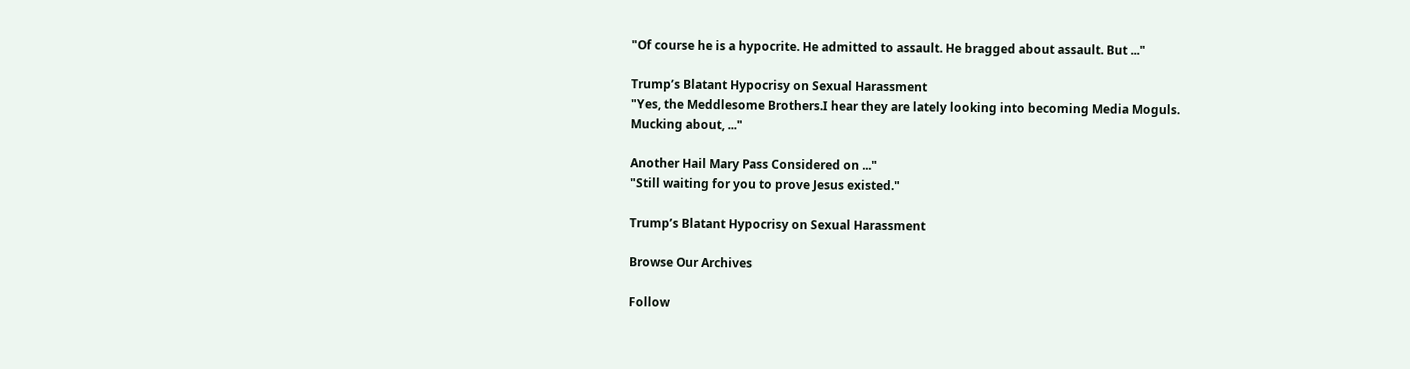"Of course he is a hypocrite. He admitted to assault. He bragged about assault. But ..."

Trump’s Blatant Hypocrisy on Sexual Harassment
"Yes, the Meddlesome Brothers.I hear they are lately looking into becoming Media Moguls. Mucking about, ..."

Another Hail Mary Pass Considered on ..."
"Still waiting for you to prove Jesus existed."

Trump’s Blatant Hypocrisy on Sexual Harassment

Browse Our Archives

Follow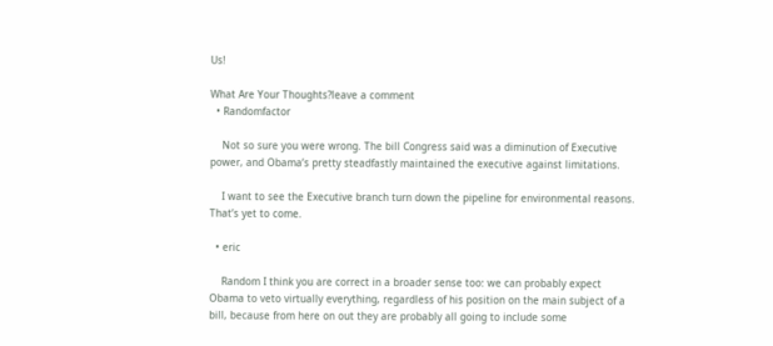Us!

What Are Your Thoughts?leave a comment
  • Randomfactor

    Not so sure you were wrong. The bill Congress said was a diminution of Executive power, and Obama’s pretty steadfastly maintained the executive against limitations.

    I want to see the Executive branch turn down the pipeline for environmental reasons. That’s yet to come.

  • eric

    Random I think you are correct in a broader sense too: we can probably expect Obama to veto virtually everything, regardless of his position on the main subject of a bill, because from here on out they are probably all going to include some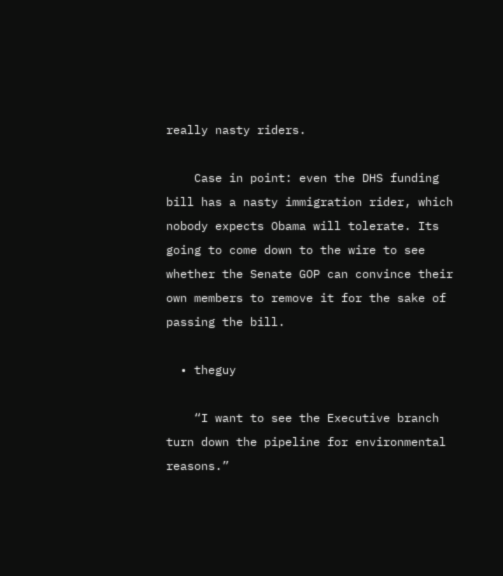really nasty riders.

    Case in point: even the DHS funding bill has a nasty immigration rider, which nobody expects Obama will tolerate. Its going to come down to the wire to see whether the Senate GOP can convince their own members to remove it for the sake of passing the bill.

  • theguy

    “I want to see the Executive branch turn down the pipeline for environmental reasons.”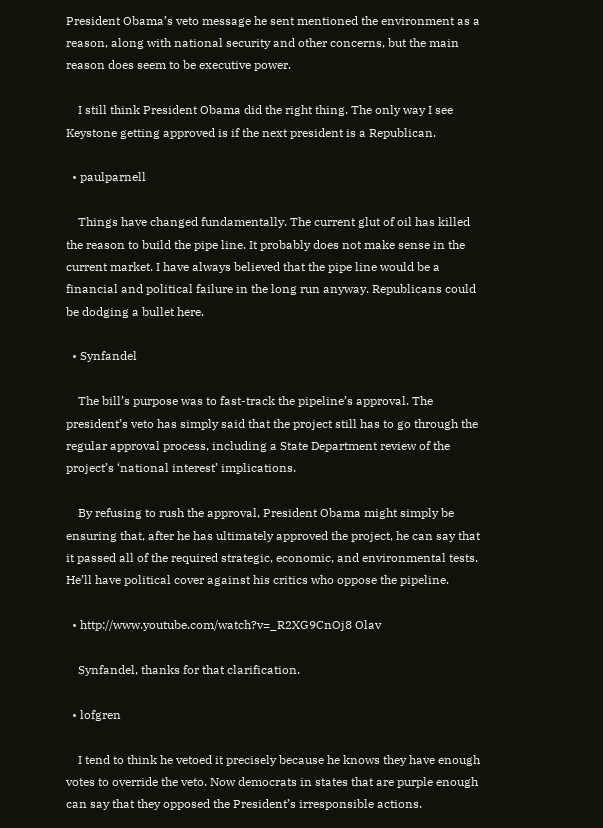President Obama’s veto message he sent mentioned the environment as a reason, along with national security and other concerns, but the main reason does seem to be executive power.

    I still think President Obama did the right thing. The only way I see Keystone getting approved is if the next president is a Republican.

  • paulparnell

    Things have changed fundamentally. The current glut of oil has killed the reason to build the pipe line. It probably does not make sense in the current market. I have always believed that the pipe line would be a financial and political failure in the long run anyway. Republicans could be dodging a bullet here.

  • Synfandel

    The bill’s purpose was to fast-track the pipeline’s approval. The president’s veto has simply said that the project still has to go through the regular approval process, including a State Department review of the project’s ‘national interest’ implications.

    By refusing to rush the approval, President Obama might simply be ensuring that, after he has ultimately approved the project, he can say that it passed all of the required strategic, economic, and environmental tests. He’ll have political cover against his critics who oppose the pipeline.

  • http://www.youtube.com/watch?v=_R2XG9CnOj8 Olav

    Synfandel, thanks for that clarification.

  • lofgren

    I tend to think he vetoed it precisely because he knows they have enough votes to override the veto. Now democrats in states that are purple enough can say that they opposed the President’s irresponsible actions.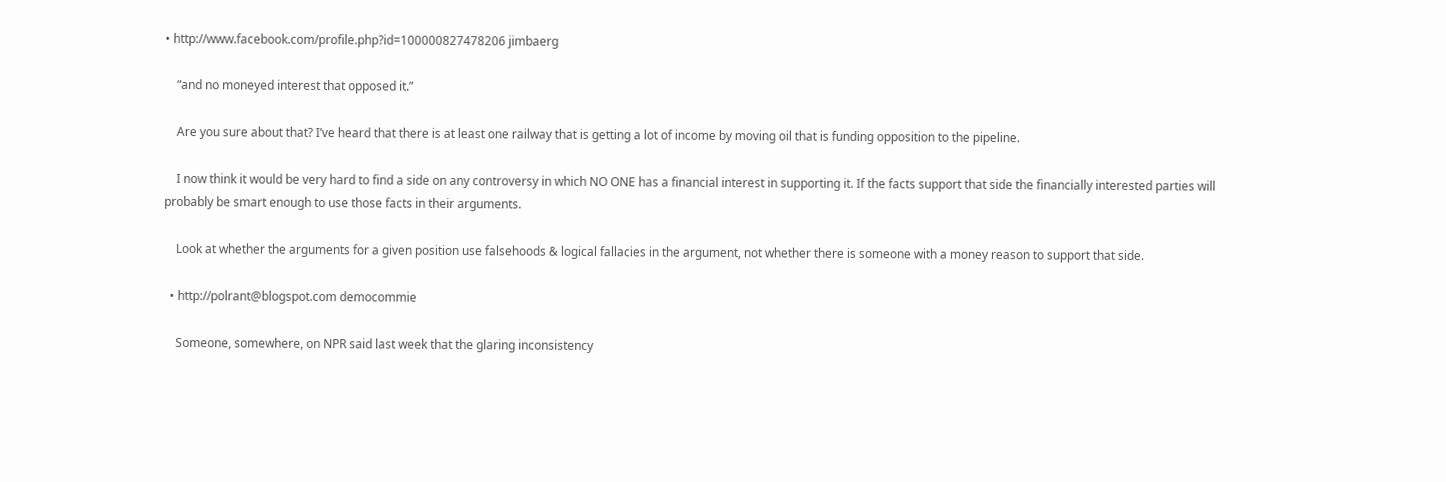• http://www.facebook.com/profile.php?id=100000827478206 jimbaerg

    “and no moneyed interest that opposed it.”

    Are you sure about that? I’ve heard that there is at least one railway that is getting a lot of income by moving oil that is funding opposition to the pipeline.

    I now think it would be very hard to find a side on any controversy in which NO ONE has a financial interest in supporting it. If the facts support that side the financially interested parties will probably be smart enough to use those facts in their arguments.

    Look at whether the arguments for a given position use falsehoods & logical fallacies in the argument, not whether there is someone with a money reason to support that side.

  • http://polrant@blogspot.com democommie

    Someone, somewhere, on NPR said last week that the glaring inconsistency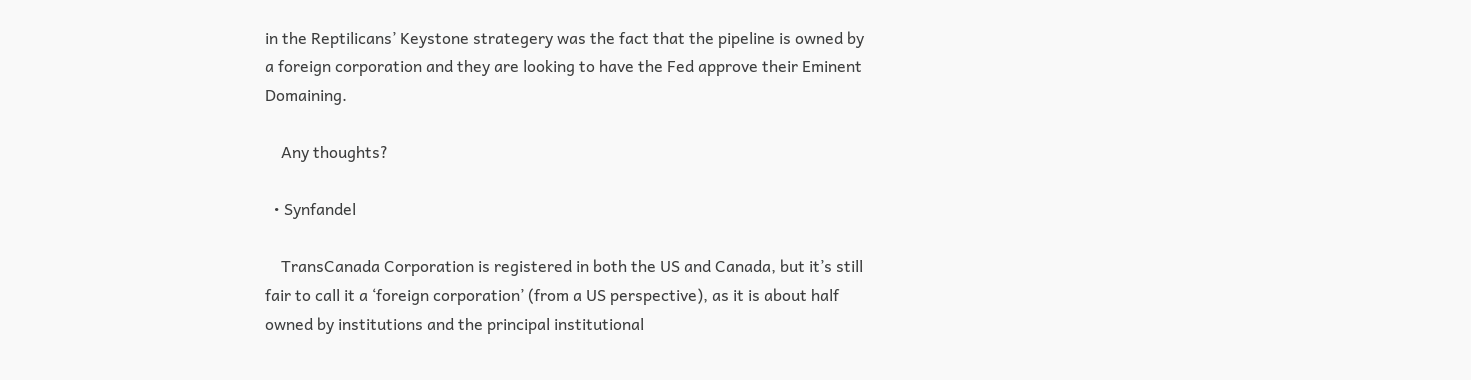in the Reptilicans’ Keystone strategery was the fact that the pipeline is owned by a foreign corporation and they are looking to have the Fed approve their Eminent Domaining.

    Any thoughts?

  • Synfandel

    TransCanada Corporation is registered in both the US and Canada, but it’s still fair to call it a ‘foreign corporation’ (from a US perspective), as it is about half owned by institutions and the principal institutional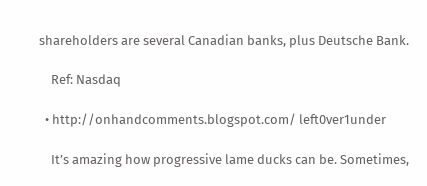shareholders are several Canadian banks, plus Deutsche Bank.

    Ref: Nasdaq

  • http://onhandcomments.blogspot.com/ left0ver1under

    It’s amazing how progressive lame ducks can be. Sometimes,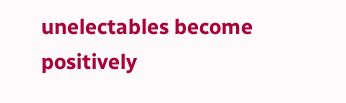unelectables become positively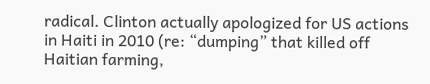radical. Clinton actually apologized for US actions in Haiti in 2010 (re: “dumping” that killed off Haitian farming,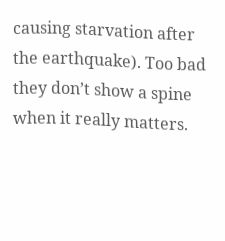causing starvation after the earthquake). Too bad they don’t show a spine when it really matters.